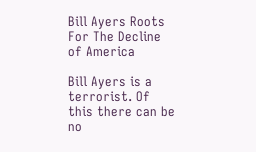Bill Ayers Roots For The Decline of America

Bill Ayers is a terrorist. Of this there can be no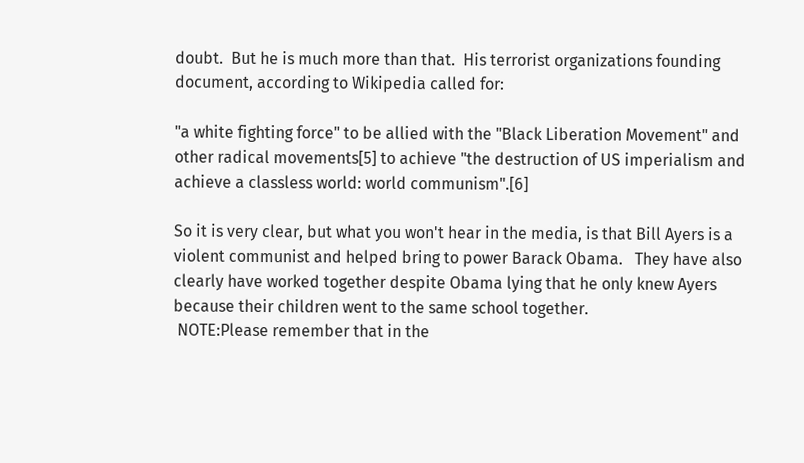doubt.  But he is much more than that.  His terrorist organizations founding document, according to Wikipedia called for:

"a white fighting force" to be allied with the "Black Liberation Movement" and other radical movements[5] to achieve "the destruction of US imperialism and achieve a classless world: world communism".[6]

So it is very clear, but what you won't hear in the media, is that Bill Ayers is a violent communist and helped bring to power Barack Obama.   They have also clearly have worked together despite Obama lying that he only knew Ayers because their children went to the same school together.
 NOTE:Please remember that in the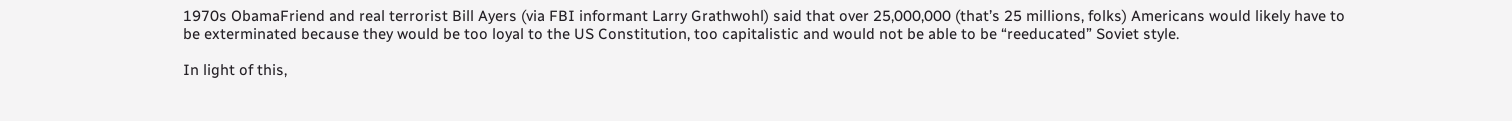1970s ObamaFriend and real terrorist Bill Ayers (via FBI informant Larry Grathwohl) said that over 25,000,000 (that’s 25 millions, folks) Americans would likely have to be exterminated because they would be too loyal to the US Constitution, too capitalistic and would not be able to be “reeducated” Soviet style.

In light of this,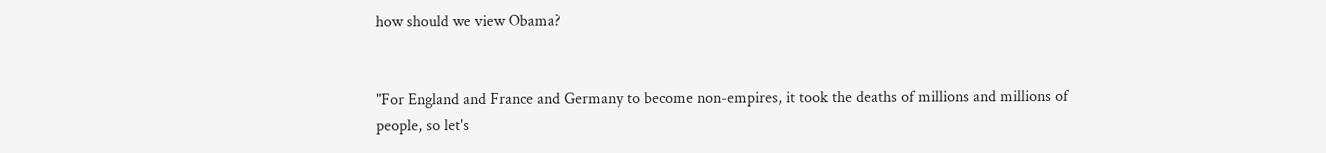how should we view Obama?


"For England and France and Germany to become non-empires, it took the deaths of millions and millions of people, so let's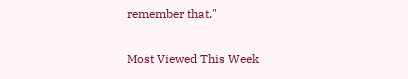remember that."

Most Viewed This Week